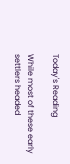Today's Reading

While most of these early settlers headed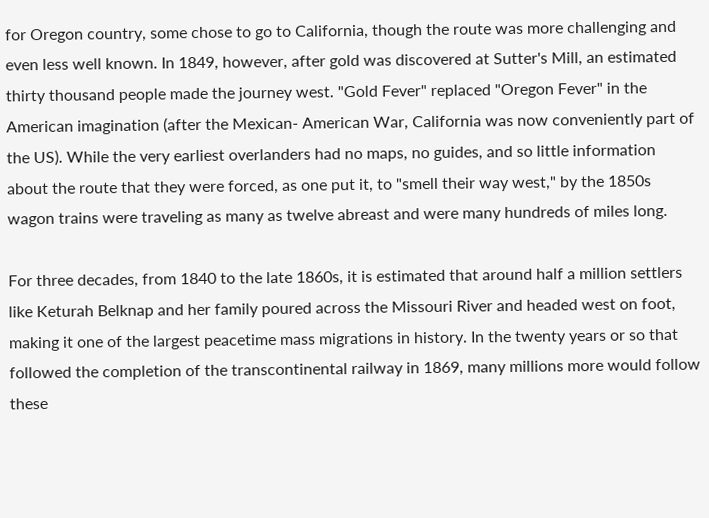for Oregon country, some chose to go to California, though the route was more challenging and even less well known. In 1849, however, after gold was discovered at Sutter's Mill, an estimated thirty thousand people made the journey west. "Gold Fever" replaced "Oregon Fever" in the American imagination (after the Mexican- American War, California was now conveniently part of the US). While the very earliest overlanders had no maps, no guides, and so little information about the route that they were forced, as one put it, to "smell their way west," by the 1850s wagon trains were traveling as many as twelve abreast and were many hundreds of miles long.

For three decades, from 1840 to the late 1860s, it is estimated that around half a million settlers like Keturah Belknap and her family poured across the Missouri River and headed west on foot, making it one of the largest peacetime mass migrations in history. In the twenty years or so that followed the completion of the transcontinental railway in 1869, many millions more would follow these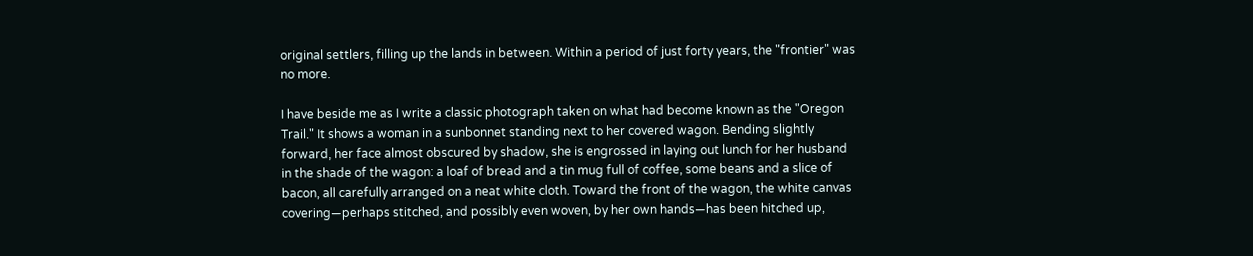original settlers, filling up the lands in between. Within a period of just forty years, the "frontier" was no more.

I have beside me as I write a classic photograph taken on what had become known as the "Oregon Trail." It shows a woman in a sunbonnet standing next to her covered wagon. Bending slightly forward, her face almost obscured by shadow, she is engrossed in laying out lunch for her husband in the shade of the wagon: a loaf of bread and a tin mug full of coffee, some beans and a slice of bacon, all carefully arranged on a neat white cloth. Toward the front of the wagon, the white canvas covering—perhaps stitched, and possibly even woven, by her own hands—has been hitched up,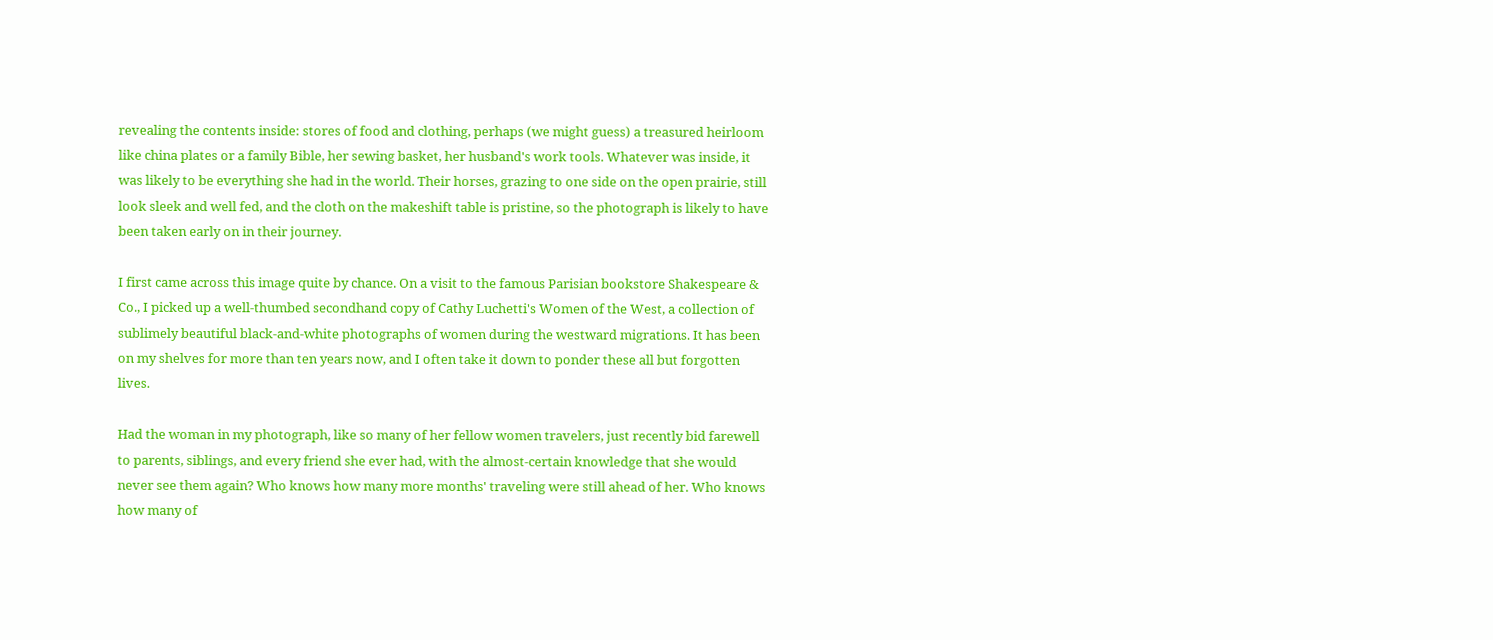revealing the contents inside: stores of food and clothing, perhaps (we might guess) a treasured heirloom like china plates or a family Bible, her sewing basket, her husband's work tools. Whatever was inside, it was likely to be everything she had in the world. Their horses, grazing to one side on the open prairie, still look sleek and well fed, and the cloth on the makeshift table is pristine, so the photograph is likely to have been taken early on in their journey.

I first came across this image quite by chance. On a visit to the famous Parisian bookstore Shakespeare & Co., I picked up a well-thumbed secondhand copy of Cathy Luchetti's Women of the West, a collection of sublimely beautiful black-and-white photographs of women during the westward migrations. It has been on my shelves for more than ten years now, and I often take it down to ponder these all but forgotten lives.

Had the woman in my photograph, like so many of her fellow women travelers, just recently bid farewell to parents, siblings, and every friend she ever had, with the almost-certain knowledge that she would never see them again? Who knows how many more months' traveling were still ahead of her. Who knows how many of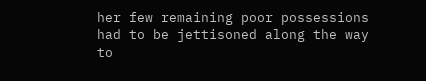her few remaining poor possessions had to be jettisoned along the way to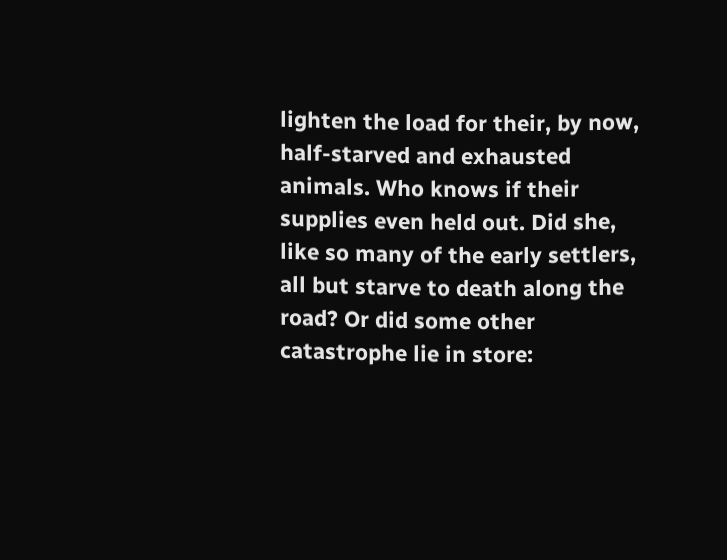lighten the load for their, by now, half-starved and exhausted animals. Who knows if their supplies even held out. Did she, like so many of the early settlers, all but starve to death along the road? Or did some other catastrophe lie in store: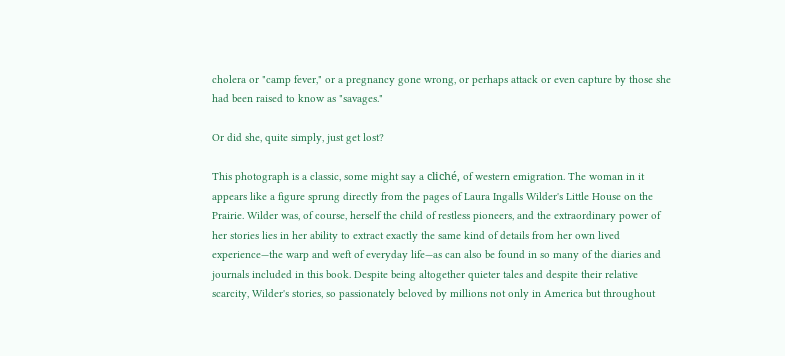cholera or "camp fever," or a pregnancy gone wrong, or perhaps attack or even capture by those she had been raised to know as "savages."

Or did she, quite simply, just get lost?

This photograph is a classic, some might say a cliché, of western emigration. The woman in it appears like a figure sprung directly from the pages of Laura Ingalls Wilder's Little House on the Prairie. Wilder was, of course, herself the child of restless pioneers, and the extraordinary power of her stories lies in her ability to extract exactly the same kind of details from her own lived experience—the warp and weft of everyday life—as can also be found in so many of the diaries and journals included in this book. Despite being altogether quieter tales and despite their relative scarcity, Wilder's stories, so passionately beloved by millions not only in America but throughout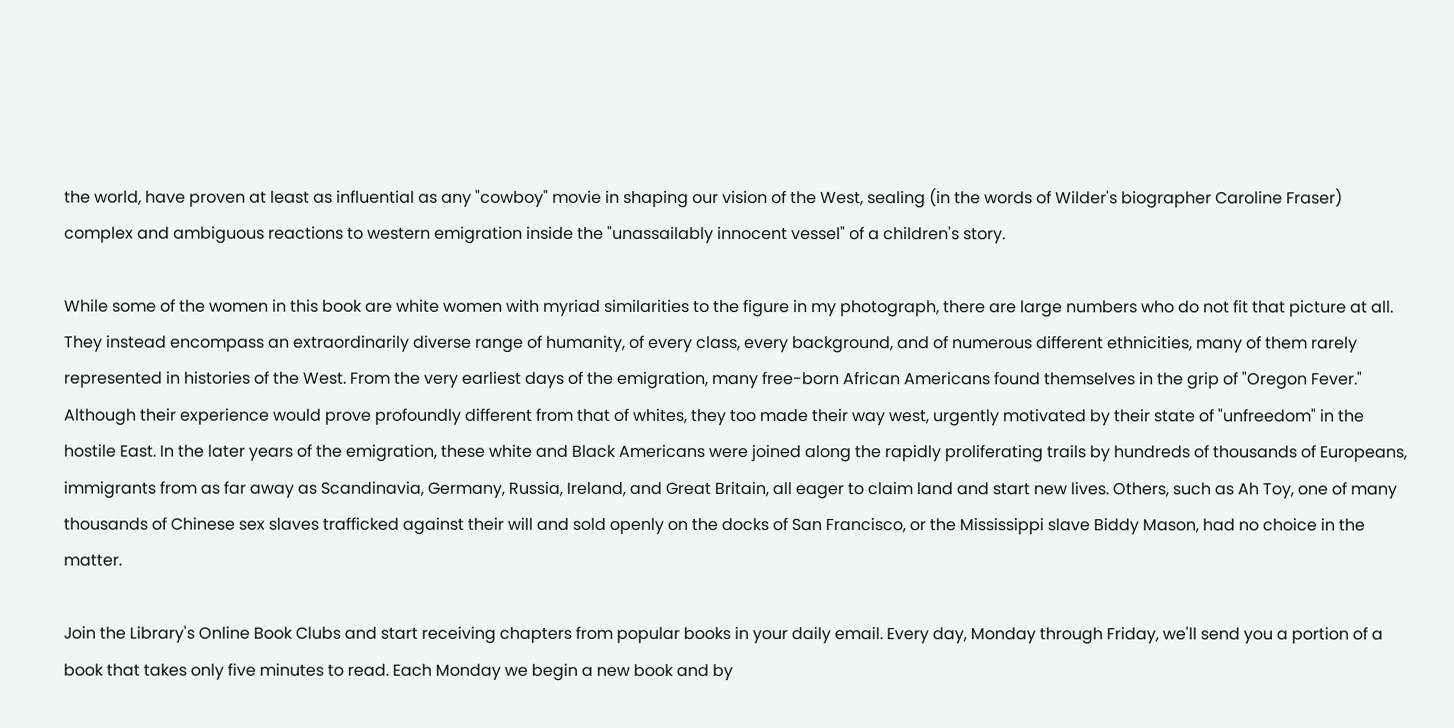the world, have proven at least as influential as any "cowboy" movie in shaping our vision of the West, sealing (in the words of Wilder's biographer Caroline Fraser) complex and ambiguous reactions to western emigration inside the "unassailably innocent vessel" of a children's story.

While some of the women in this book are white women with myriad similarities to the figure in my photograph, there are large numbers who do not fit that picture at all. They instead encompass an extraordinarily diverse range of humanity, of every class, every background, and of numerous different ethnicities, many of them rarely represented in histories of the West. From the very earliest days of the emigration, many free-born African Americans found themselves in the grip of "Oregon Fever." Although their experience would prove profoundly different from that of whites, they too made their way west, urgently motivated by their state of "unfreedom" in the hostile East. In the later years of the emigration, these white and Black Americans were joined along the rapidly proliferating trails by hundreds of thousands of Europeans, immigrants from as far away as Scandinavia, Germany, Russia, Ireland, and Great Britain, all eager to claim land and start new lives. Others, such as Ah Toy, one of many thousands of Chinese sex slaves trafficked against their will and sold openly on the docks of San Francisco, or the Mississippi slave Biddy Mason, had no choice in the matter.

Join the Library's Online Book Clubs and start receiving chapters from popular books in your daily email. Every day, Monday through Friday, we'll send you a portion of a book that takes only five minutes to read. Each Monday we begin a new book and by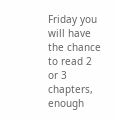Friday you will have the chance to read 2 or 3 chapters, enough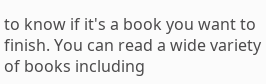to know if it's a book you want to finish. You can read a wide variety of books including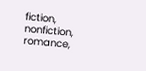fiction, nonfiction, romance,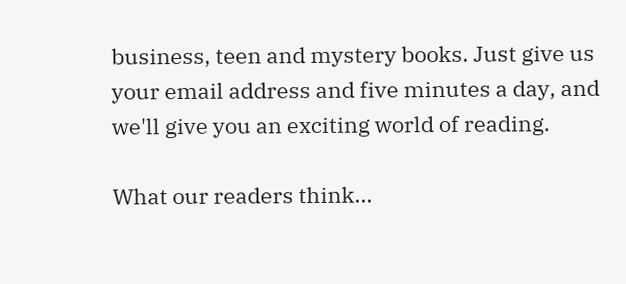business, teen and mystery books. Just give us your email address and five minutes a day, and we'll give you an exciting world of reading.

What our readers think...